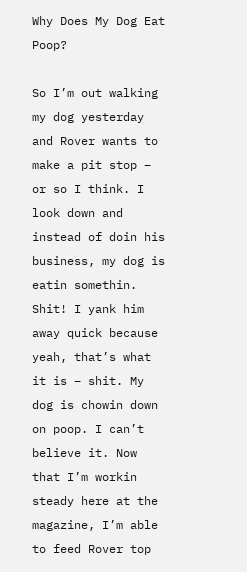Why Does My Dog Eat Poop?

So I’m out walking my dog yesterday and Rover wants to make a pit stop – or so I think. I look down and instead of doin his business, my dog is eatin somethin. Shit! I yank him away quick because yeah, that’s what it is – shit. My dog is chowin down on poop. I can’t believe it. Now that I’m workin steady here at the magazine, I’m able to feed Rover top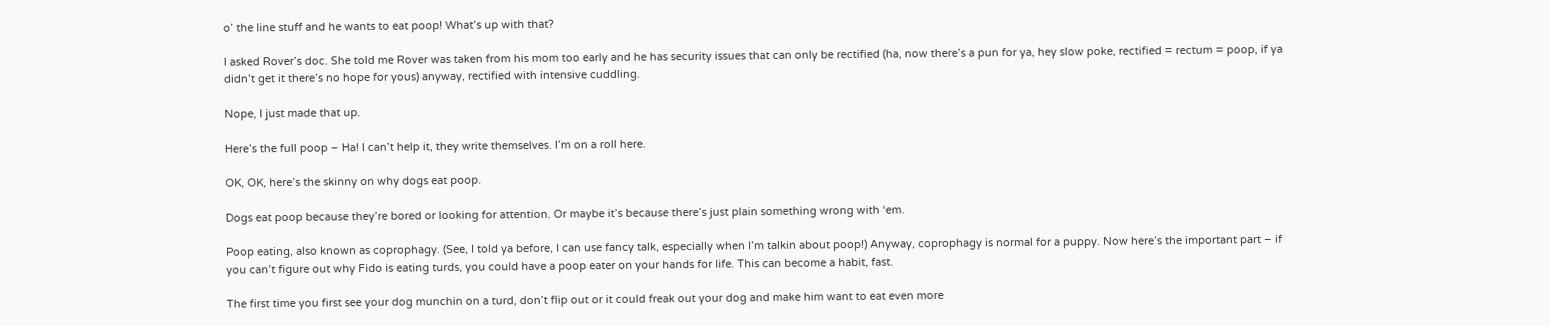o’ the line stuff and he wants to eat poop! What’s up with that?

I asked Rover’s doc. She told me Rover was taken from his mom too early and he has security issues that can only be rectified (ha, now there’s a pun for ya, hey slow poke, rectified = rectum = poop, if ya didn’t get it there’s no hope for yous) anyway, rectified with intensive cuddling.

Nope, I just made that up.

Here’s the full poop – Ha! I can’t help it, they write themselves. I’m on a roll here.

OK, OK, here’s the skinny on why dogs eat poop.

Dogs eat poop because they’re bored or looking for attention. Or maybe it’s because there’s just plain something wrong with ‘em.

Poop eating, also known as coprophagy. (See, I told ya before, I can use fancy talk, especially when I’m talkin about poop!) Anyway, coprophagy is normal for a puppy. Now here’s the important part – if you can’t figure out why Fido is eating turds, you could have a poop eater on your hands for life. This can become a habit, fast.

The first time you first see your dog munchin on a turd, don’t flip out or it could freak out your dog and make him want to eat even more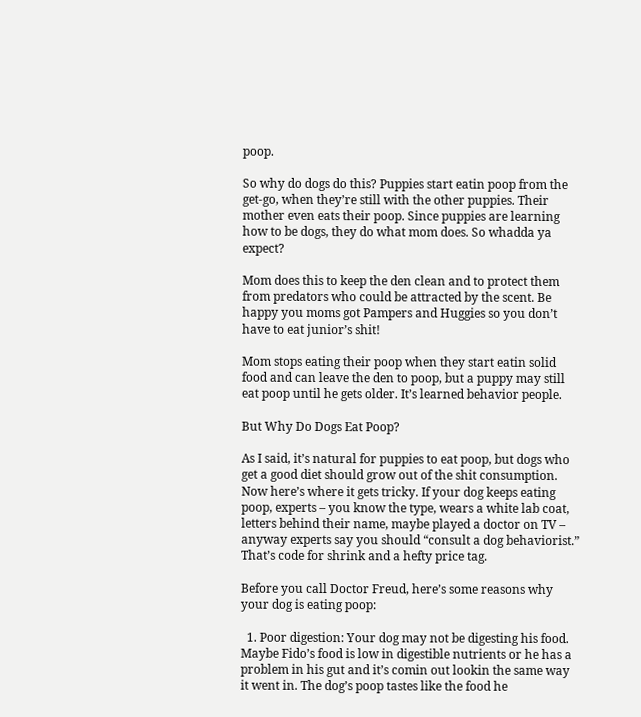poop.

So why do dogs do this? Puppies start eatin poop from the get-go, when they’re still with the other puppies. Their mother even eats their poop. Since puppies are learning how to be dogs, they do what mom does. So whadda ya expect?

Mom does this to keep the den clean and to protect them from predators who could be attracted by the scent. Be happy you moms got Pampers and Huggies so you don’t have to eat junior’s shit!

Mom stops eating their poop when they start eatin solid food and can leave the den to poop, but a puppy may still eat poop until he gets older. It’s learned behavior people.

But Why Do Dogs Eat Poop?

As I said, it’s natural for puppies to eat poop, but dogs who get a good diet should grow out of the shit consumption. Now here’s where it gets tricky. If your dog keeps eating poop, experts – you know the type, wears a white lab coat, letters behind their name, maybe played a doctor on TV – anyway experts say you should “consult a dog behaviorist.” That’s code for shrink and a hefty price tag.

Before you call Doctor Freud, here’s some reasons why your dog is eating poop:

  1. Poor digestion: Your dog may not be digesting his food. Maybe Fido’s food is low in digestible nutrients or he has a problem in his gut and it’s comin out lookin the same way it went in. The dog’s poop tastes like the food he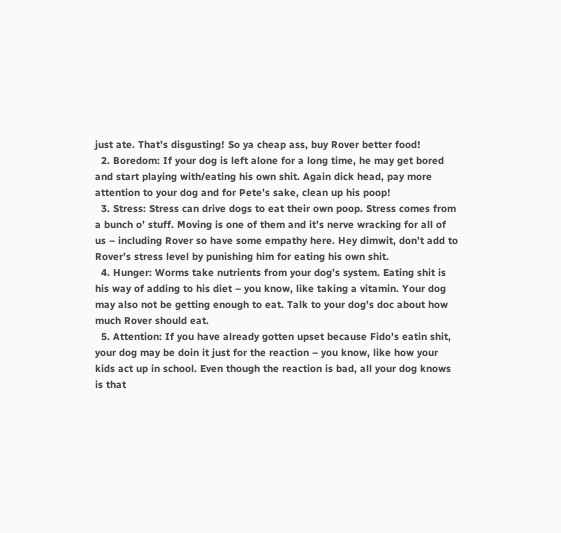just ate. That’s disgusting! So ya cheap ass, buy Rover better food!
  2. Boredom: If your dog is left alone for a long time, he may get bored and start playing with/eating his own shit. Again dick head, pay more attention to your dog and for Pete’s sake, clean up his poop!
  3. Stress: Stress can drive dogs to eat their own poop. Stress comes from a bunch o’ stuff. Moving is one of them and it’s nerve wracking for all of us – including Rover so have some empathy here. Hey dimwit, don’t add to Rover’s stress level by punishing him for eating his own shit.
  4. Hunger: Worms take nutrients from your dog’s system. Eating shit is his way of adding to his diet – you know, like taking a vitamin. Your dog may also not be getting enough to eat. Talk to your dog’s doc about how much Rover should eat.
  5. Attention: If you have already gotten upset because Fido’s eatin shit, your dog may be doin it just for the reaction – you know, like how your kids act up in school. Even though the reaction is bad, all your dog knows is that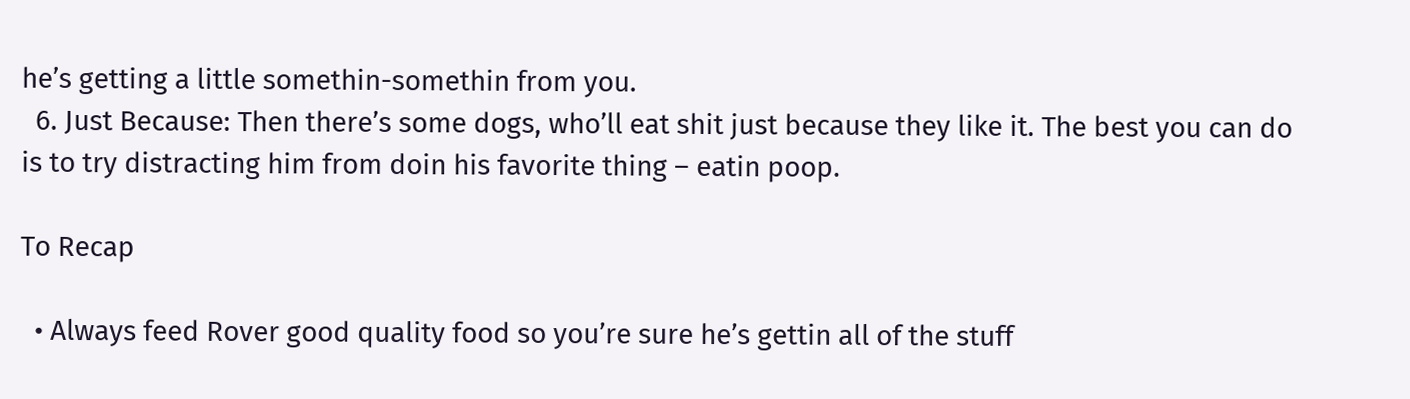he’s getting a little somethin-somethin from you.
  6. Just Because: Then there’s some dogs, who’ll eat shit just because they like it. The best you can do is to try distracting him from doin his favorite thing – eatin poop.

To Recap

  • Always feed Rover good quality food so you’re sure he’s gettin all of the stuff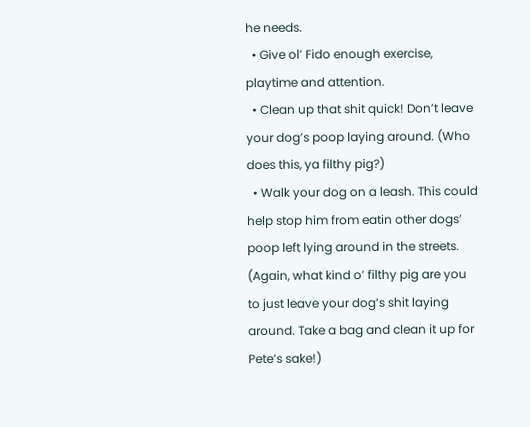he needs.
  • Give ol’ Fido enough exercise, playtime and attention.
  • Clean up that shit quick! Don’t leave your dog’s poop laying around. (Who does this, ya filthy pig?)
  • Walk your dog on a leash. This could help stop him from eatin other dogs’ poop left lying around in the streets. (Again, what kind o’ filthy pig are you to just leave your dog’s shit laying around. Take a bag and clean it up for Pete’s sake!)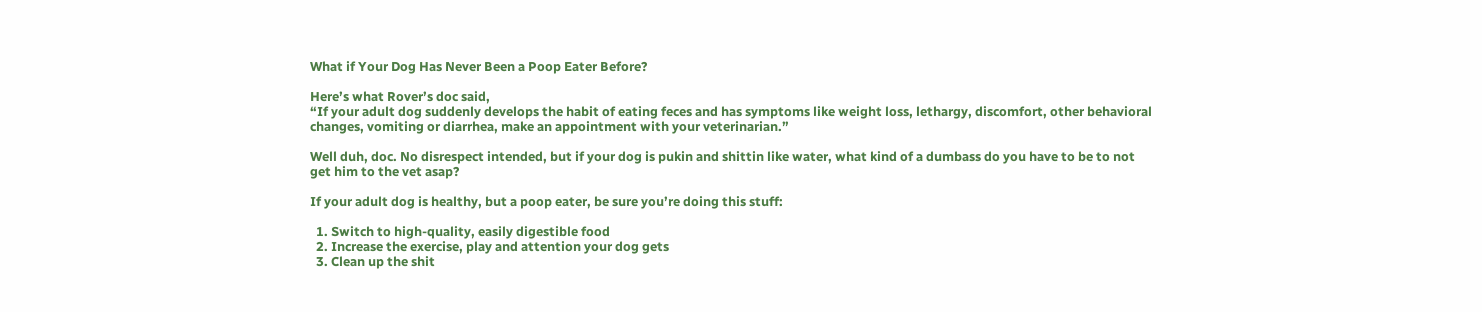What if Your Dog Has Never Been a Poop Eater Before?

Here’s what Rover’s doc said,
“If your adult dog suddenly develops the habit of eating feces and has symptoms like weight loss, lethargy, discomfort, other behavioral changes, vomiting or diarrhea, make an appointment with your veterinarian.”

Well duh, doc. No disrespect intended, but if your dog is pukin and shittin like water, what kind of a dumbass do you have to be to not  get him to the vet asap?

If your adult dog is healthy, but a poop eater, be sure you’re doing this stuff:

  1. Switch to high-quality, easily digestible food
  2. Increase the exercise, play and attention your dog gets
  3. Clean up the shit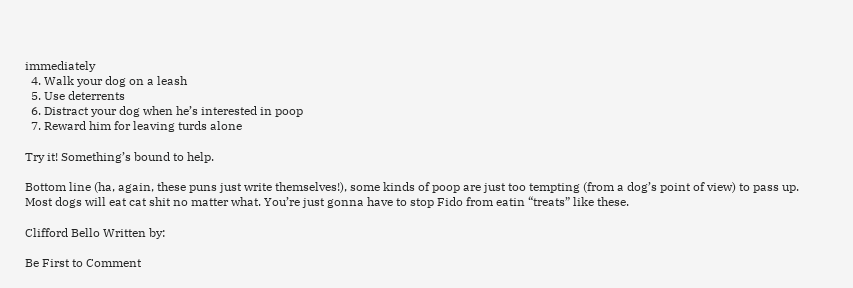immediately
  4. Walk your dog on a leash
  5. Use deterrents
  6. Distract your dog when he’s interested in poop
  7. Reward him for leaving turds alone

Try it! Something’s bound to help.

Bottom line (ha, again, these puns just write themselves!), some kinds of poop are just too tempting (from a dog’s point of view) to pass up. Most dogs will eat cat shit no matter what. You’re just gonna have to stop Fido from eatin “treats” like these.

Clifford Bello Written by:

Be First to Comment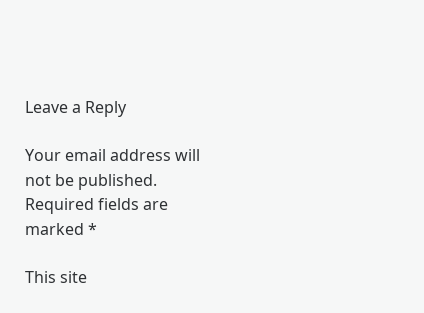Leave a Reply

Your email address will not be published. Required fields are marked *

This site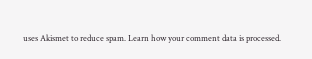uses Akismet to reduce spam. Learn how your comment data is processed.